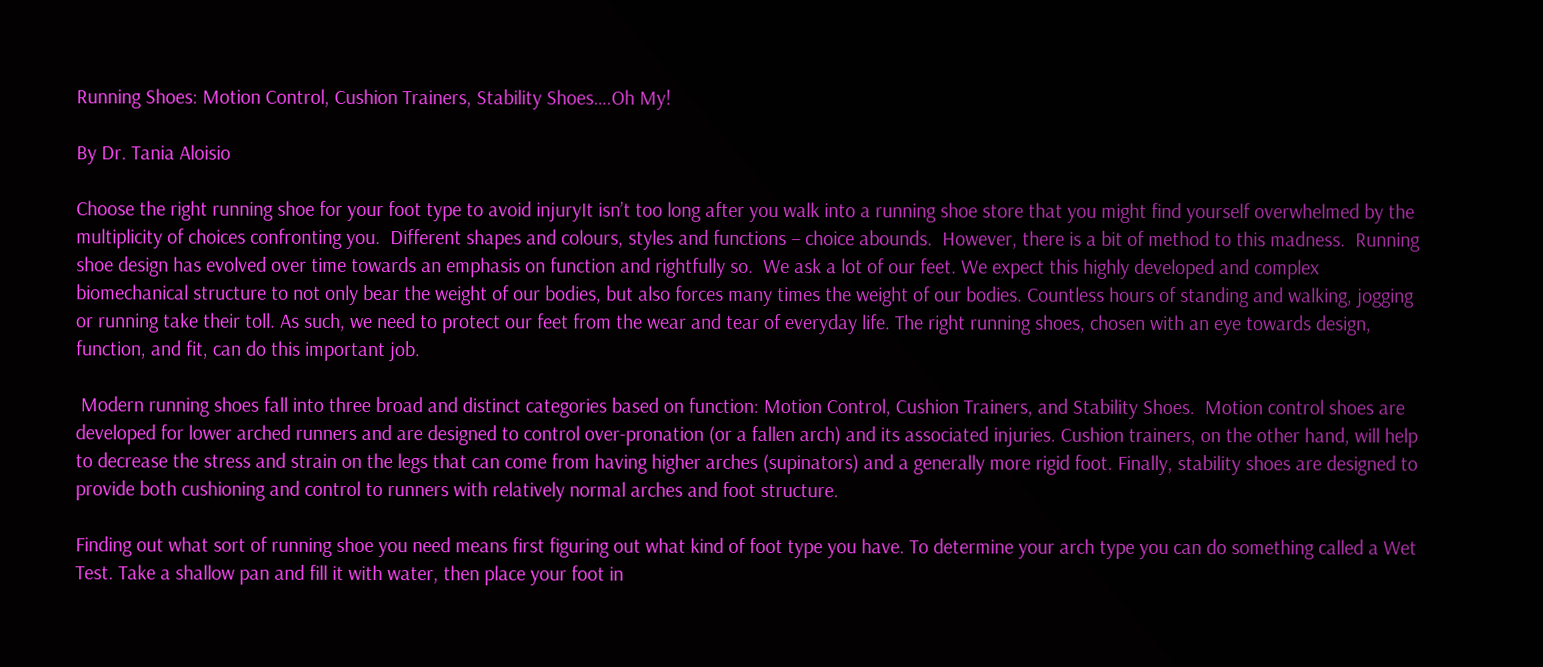Running Shoes: Motion Control, Cushion Trainers, Stability Shoes….Oh My!

By Dr. Tania Aloisio

Choose the right running shoe for your foot type to avoid injuryIt isn’t too long after you walk into a running shoe store that you might find yourself overwhelmed by the multiplicity of choices confronting you.  Different shapes and colours, styles and functions – choice abounds.  However, there is a bit of method to this madness.  Running shoe design has evolved over time towards an emphasis on function and rightfully so.  We ask a lot of our feet. We expect this highly developed and complex biomechanical structure to not only bear the weight of our bodies, but also forces many times the weight of our bodies. Countless hours of standing and walking, jogging or running take their toll. As such, we need to protect our feet from the wear and tear of everyday life. The right running shoes, chosen with an eye towards design, function, and fit, can do this important job.

 Modern running shoes fall into three broad and distinct categories based on function: Motion Control, Cushion Trainers, and Stability Shoes.  Motion control shoes are developed for lower arched runners and are designed to control over-pronation (or a fallen arch) and its associated injuries. Cushion trainers, on the other hand, will help to decrease the stress and strain on the legs that can come from having higher arches (supinators) and a generally more rigid foot. Finally, stability shoes are designed to provide both cushioning and control to runners with relatively normal arches and foot structure.

Finding out what sort of running shoe you need means first figuring out what kind of foot type you have. To determine your arch type you can do something called a Wet Test. Take a shallow pan and fill it with water, then place your foot in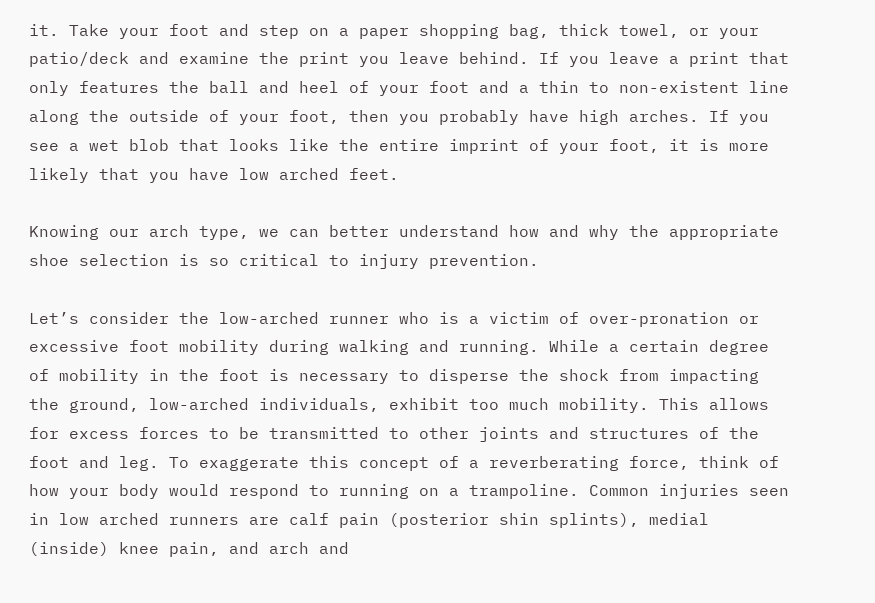it. Take your foot and step on a paper shopping bag, thick towel, or your patio/deck and examine the print you leave behind. If you leave a print that only features the ball and heel of your foot and a thin to non-existent line along the outside of your foot, then you probably have high arches. If you see a wet blob that looks like the entire imprint of your foot, it is more likely that you have low arched feet.

Knowing our arch type, we can better understand how and why the appropriate shoe selection is so critical to injury prevention.

Let’s consider the low-arched runner who is a victim of over-pronation or excessive foot mobility during walking and running. While a certain degree of mobility in the foot is necessary to disperse the shock from impacting the ground, low-arched individuals, exhibit too much mobility. This allows for excess forces to be transmitted to other joints and structures of the foot and leg. To exaggerate this concept of a reverberating force, think of how your body would respond to running on a trampoline. Common injuries seen in low arched runners are calf pain (posterior shin splints), medial (inside) knee pain, and arch and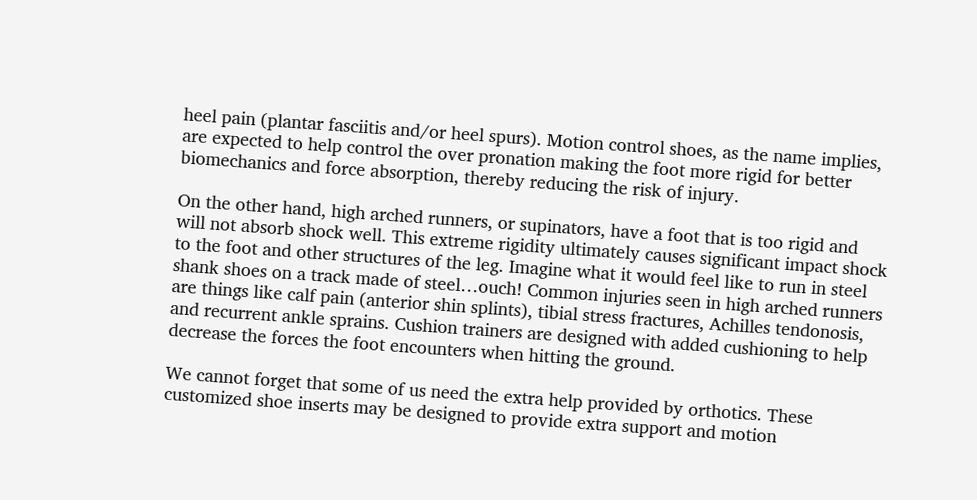heel pain (plantar fasciitis and/or heel spurs). Motion control shoes, as the name implies, are expected to help control the over pronation making the foot more rigid for better biomechanics and force absorption, thereby reducing the risk of injury.

On the other hand, high arched runners, or supinators, have a foot that is too rigid and will not absorb shock well. This extreme rigidity ultimately causes significant impact shock to the foot and other structures of the leg. Imagine what it would feel like to run in steel shank shoes on a track made of steel…ouch! Common injuries seen in high arched runners are things like calf pain (anterior shin splints), tibial stress fractures, Achilles tendonosis, and recurrent ankle sprains. Cushion trainers are designed with added cushioning to help decrease the forces the foot encounters when hitting the ground.

We cannot forget that some of us need the extra help provided by orthotics. These customized shoe inserts may be designed to provide extra support and motion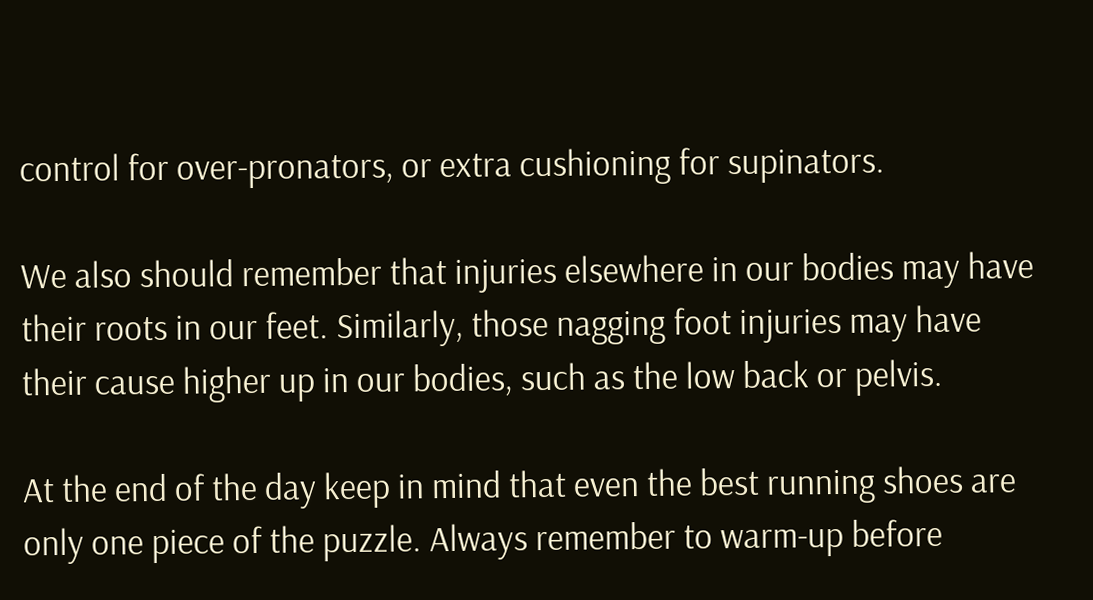control for over-pronators, or extra cushioning for supinators.

We also should remember that injuries elsewhere in our bodies may have their roots in our feet. Similarly, those nagging foot injuries may have their cause higher up in our bodies, such as the low back or pelvis.

At the end of the day keep in mind that even the best running shoes are only one piece of the puzzle. Always remember to warm-up before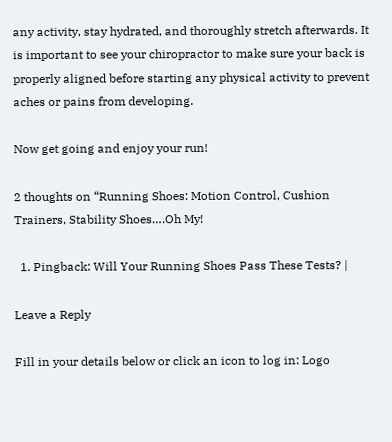any activity, stay hydrated, and thoroughly stretch afterwards. It is important to see your chiropractor to make sure your back is properly aligned before starting any physical activity to prevent aches or pains from developing.

Now get going and enjoy your run!

2 thoughts on “Running Shoes: Motion Control, Cushion Trainers, Stability Shoes….Oh My!

  1. Pingback: Will Your Running Shoes Pass These Tests? |

Leave a Reply

Fill in your details below or click an icon to log in: Logo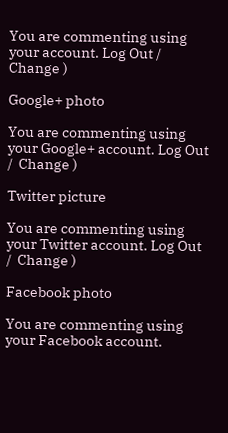You are commenting using your account. Log Out /  Change )

Google+ photo

You are commenting using your Google+ account. Log Out /  Change )

Twitter picture

You are commenting using your Twitter account. Log Out /  Change )

Facebook photo

You are commenting using your Facebook account.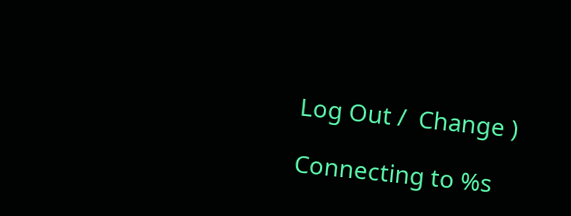Log Out /  Change )

Connecting to %s